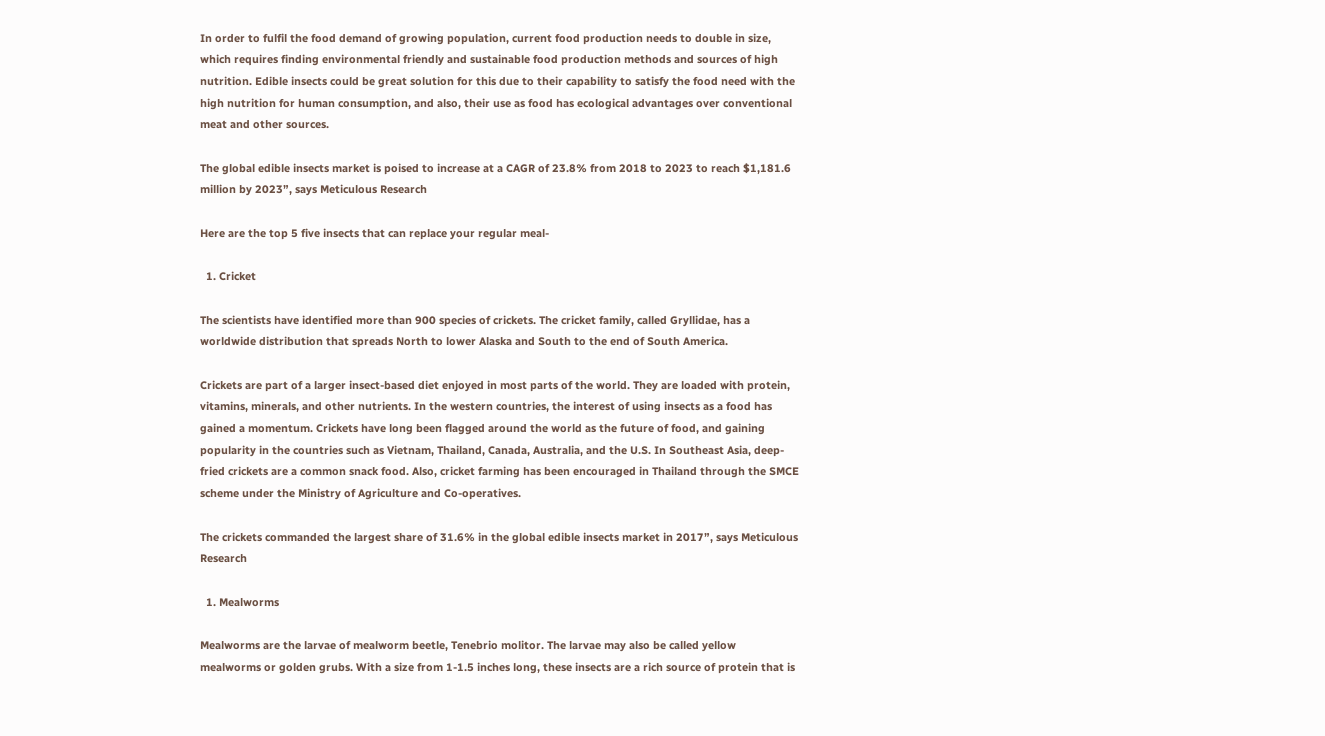In order to fulfil the food demand of growing population, current food production needs to double in size, which requires finding environmental friendly and sustainable food production methods and sources of high nutrition. Edible insects could be great solution for this due to their capability to satisfy the food need with the high nutrition for human consumption, and also, their use as food has ecological advantages over conventional meat and other sources.

The global edible insects market is poised to increase at a CAGR of 23.8% from 2018 to 2023 to reach $1,181.6 million by 2023”, says Meticulous Research

Here are the top 5 five insects that can replace your regular meal-

  1. Cricket

The scientists have identified more than 900 species of crickets. The cricket family, called Gryllidae, has a worldwide distribution that spreads North to lower Alaska and South to the end of South America.

Crickets are part of a larger insect-based diet enjoyed in most parts of the world. They are loaded with protein, vitamins, minerals, and other nutrients. In the western countries, the interest of using insects as a food has gained a momentum. Crickets have long been flagged around the world as the future of food, and gaining popularity in the countries such as Vietnam, Thailand, Canada, Australia, and the U.S. In Southeast Asia, deep-fried crickets are a common snack food. Also, cricket farming has been encouraged in Thailand through the SMCE scheme under the Ministry of Agriculture and Co-operatives.

The crickets commanded the largest share of 31.6% in the global edible insects market in 2017”, says Meticulous Research

  1. Mealworms

Mealworms are the larvae of mealworm beetle, Tenebrio molitor. The larvae may also be called yellow mealworms or golden grubs. With a size from 1-1.5 inches long, these insects are a rich source of protein that is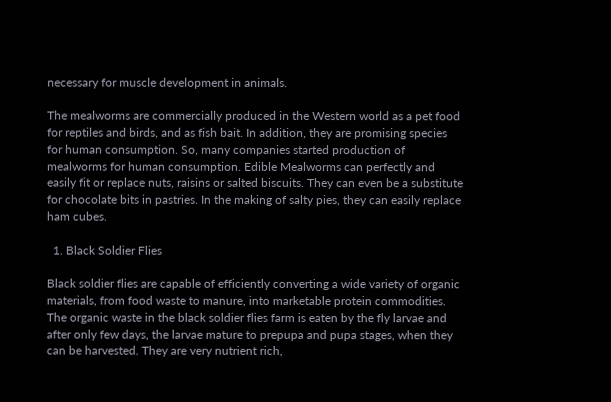necessary for muscle development in animals.

The mealworms are commercially produced in the Western world as a pet food for reptiles and birds, and as fish bait. In addition, they are promising species for human consumption. So, many companies started production of mealworms for human consumption. Edible Mealworms can perfectly and easily fit or replace nuts, raisins or salted biscuits. They can even be a substitute for chocolate bits in pastries. In the making of salty pies, they can easily replace ham cubes.

  1. Black Soldier Flies

Black soldier flies are capable of efficiently converting a wide variety of organic materials, from food waste to manure, into marketable protein commodities. The organic waste in the black soldier flies farm is eaten by the fly larvae and after only few days, the larvae mature to prepupa and pupa stages, when they can be harvested. They are very nutrient rich,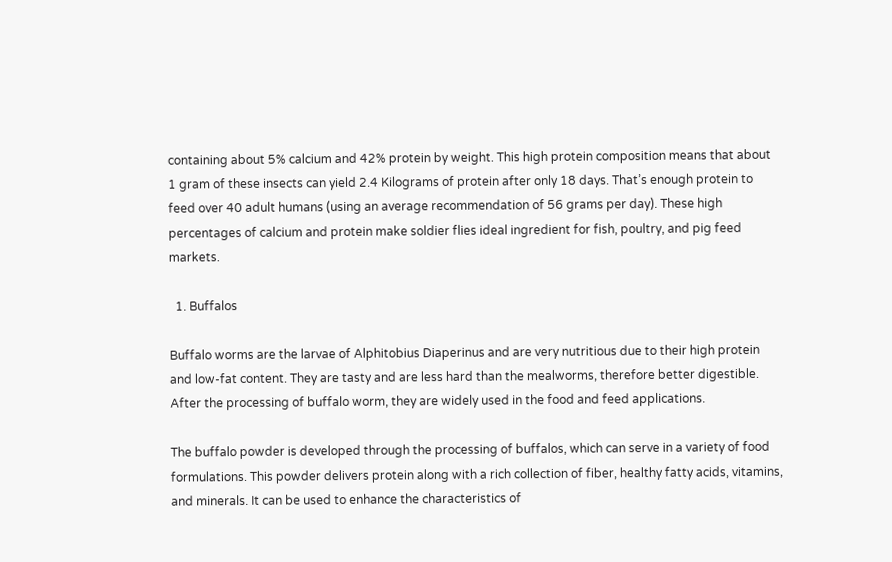containing about 5% calcium and 42% protein by weight. This high protein composition means that about 1 gram of these insects can yield 2.4 Kilograms of protein after only 18 days. That’s enough protein to feed over 40 adult humans (using an average recommendation of 56 grams per day). These high percentages of calcium and protein make soldier flies ideal ingredient for fish, poultry, and pig feed markets.

  1. Buffalos

Buffalo worms are the larvae of Alphitobius Diaperinus and are very nutritious due to their high protein and low-fat content. They are tasty and are less hard than the mealworms, therefore better digestible. After the processing of buffalo worm, they are widely used in the food and feed applications.

The buffalo powder is developed through the processing of buffalos, which can serve in a variety of food formulations. This powder delivers protein along with a rich collection of fiber, healthy fatty acids, vitamins, and minerals. It can be used to enhance the characteristics of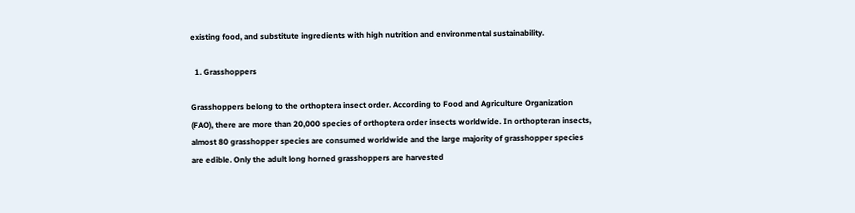existing food, and substitute ingredients with high nutrition and environmental sustainability.

  1. Grasshoppers

Grasshoppers belong to the orthoptera insect order. According to Food and Agriculture Organization (FAO), there are more than 20,000 species of orthoptera order insects worldwide. In orthopteran insects, almost 80 grasshopper species are consumed worldwide and the large majority of grasshopper species are edible. Only the adult long horned grasshoppers are harvested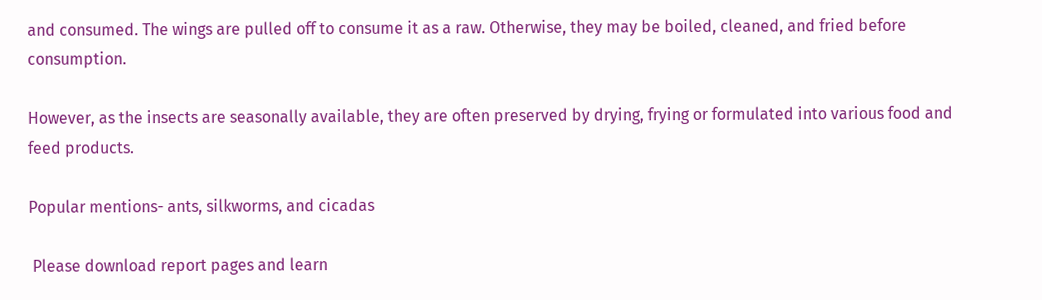and consumed. The wings are pulled off to consume it as a raw. Otherwise, they may be boiled, cleaned, and fried before consumption.

However, as the insects are seasonally available, they are often preserved by drying, frying or formulated into various food and feed products.

Popular mentions- ants, silkworms, and cicadas

 Please download report pages and learn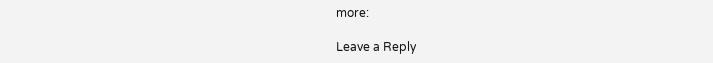more:

Leave a Reply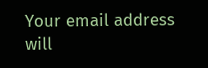Your email address will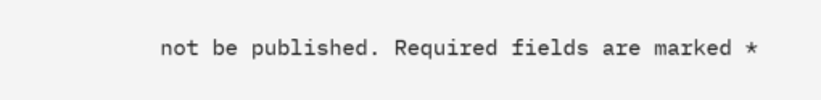not be published. Required fields are marked *